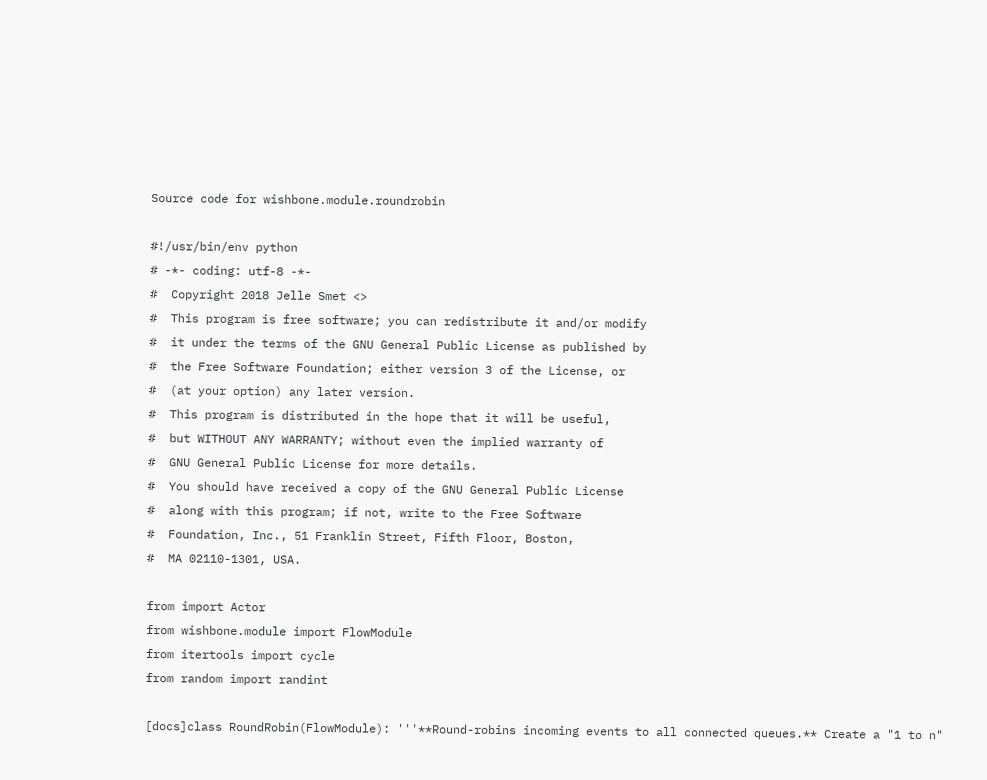Source code for wishbone.module.roundrobin

#!/usr/bin/env python
# -*- coding: utf-8 -*-
#  Copyright 2018 Jelle Smet <>
#  This program is free software; you can redistribute it and/or modify
#  it under the terms of the GNU General Public License as published by
#  the Free Software Foundation; either version 3 of the License, or
#  (at your option) any later version.
#  This program is distributed in the hope that it will be useful,
#  but WITHOUT ANY WARRANTY; without even the implied warranty of
#  GNU General Public License for more details.
#  You should have received a copy of the GNU General Public License
#  along with this program; if not, write to the Free Software
#  Foundation, Inc., 51 Franklin Street, Fifth Floor, Boston,
#  MA 02110-1301, USA.

from import Actor
from wishbone.module import FlowModule
from itertools import cycle
from random import randint

[docs]class RoundRobin(FlowModule): '''**Round-robins incoming events to all connected queues.** Create a "1 to n"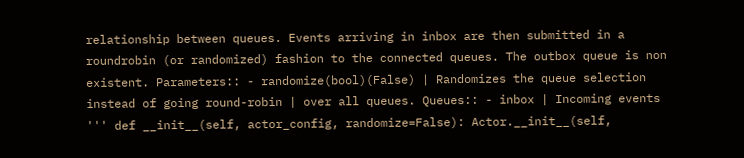relationship between queues. Events arriving in inbox are then submitted in a roundrobin (or randomized) fashion to the connected queues. The outbox queue is non existent. Parameters:: - randomize(bool)(False) | Randomizes the queue selection instead of going round-robin | over all queues. Queues:: - inbox | Incoming events ''' def __init__(self, actor_config, randomize=False): Actor.__init__(self,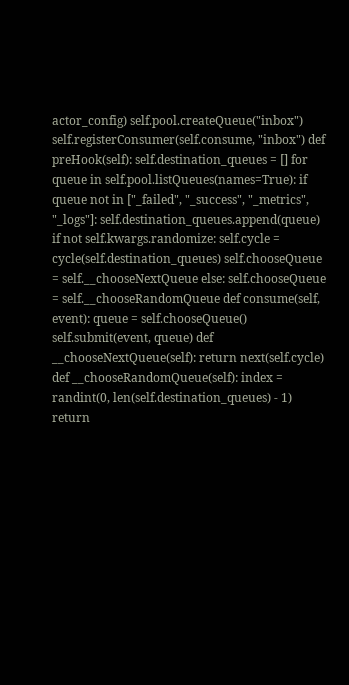actor_config) self.pool.createQueue("inbox") self.registerConsumer(self.consume, "inbox") def preHook(self): self.destination_queues = [] for queue in self.pool.listQueues(names=True): if queue not in ["_failed", "_success", "_metrics", "_logs"]: self.destination_queues.append(queue) if not self.kwargs.randomize: self.cycle = cycle(self.destination_queues) self.chooseQueue = self.__chooseNextQueue else: self.chooseQueue = self.__chooseRandomQueue def consume(self, event): queue = self.chooseQueue() self.submit(event, queue) def __chooseNextQueue(self): return next(self.cycle) def __chooseRandomQueue(self): index = randint(0, len(self.destination_queues) - 1) return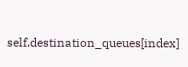self.destination_queues[index]